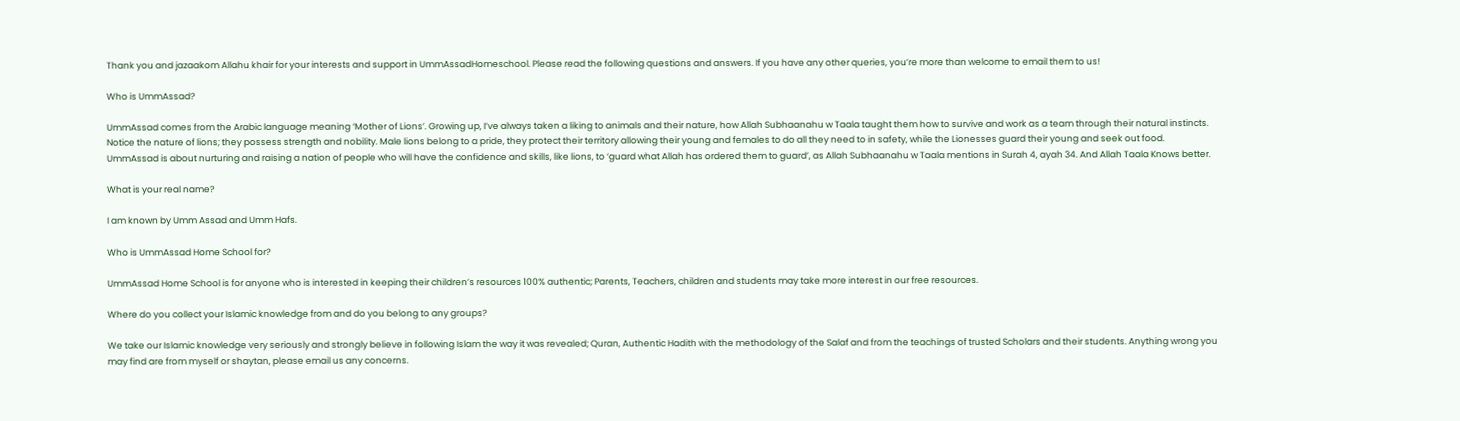Thank you and jazaakom Allahu khair for your interests and support in UmmAssadHomeschool. Please read the following questions and answers. If you have any other queries, you’re more than welcome to email them to us!

Who is UmmAssad?

UmmAssad comes from the Arabic language meaning ‘Mother of Lions’. Growing up, I’ve always taken a liking to animals and their nature, how Allah Subhaanahu w Taala taught them how to survive and work as a team through their natural instincts. Notice the nature of lions; they possess strength and nobility. Male lions belong to a pride, they protect their territory allowing their young and females to do all they need to in safety, while the Lionesses guard their young and seek out food. UmmAssad is about nurturing and raising a nation of people who will have the confidence and skills, like lions, to ‘guard what Allah has ordered them to guard’, as Allah Subhaanahu w Taala mentions in Surah 4, ayah 34. And Allah Taala Knows better.

What is your real name?

I am known by Umm Assad and Umm Hafs.

Who is UmmAssad Home School for?

UmmAssad Home School is for anyone who is interested in keeping their children’s resources 100% authentic; Parents, Teachers, children and students may take more interest in our free resources.

Where do you collect your Islamic knowledge from and do you belong to any groups?

We take our Islamic knowledge very seriously and strongly believe in following Islam the way it was revealed; Quran, Authentic Hadith with the methodology of the Salaf and from the teachings of trusted Scholars and their students. Anything wrong you may find are from myself or shaytan, please email us any concerns.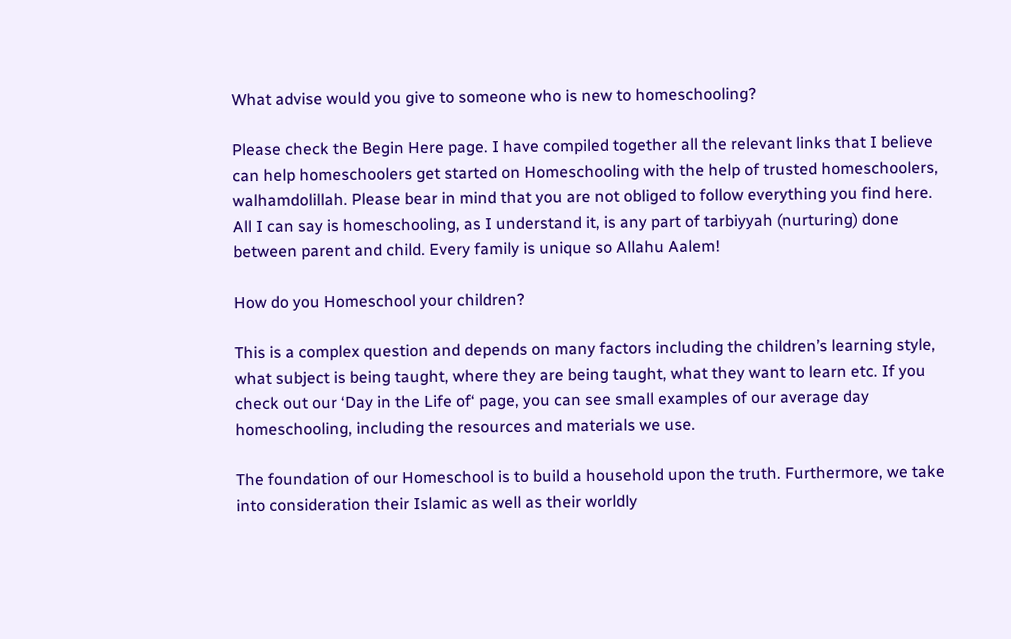What advise would you give to someone who is new to homeschooling?

Please check the Begin Here page. I have compiled together all the relevant links that I believe can help homeschoolers get started on Homeschooling with the help of trusted homeschoolers, walhamdolillah. Please bear in mind that you are not obliged to follow everything you find here. All I can say is homeschooling, as I understand it, is any part of tarbiyyah (nurturing) done between parent and child. Every family is unique so Allahu Aalem!

How do you Homeschool your children?

This is a complex question and depends on many factors including the children’s learning style, what subject is being taught, where they are being taught, what they want to learn etc. If you check out our ‘Day in the Life of‘ page, you can see small examples of our average day homeschooling, including the resources and materials we use.

The foundation of our Homeschool is to build a household upon the truth. Furthermore, we take into consideration their Islamic as well as their worldly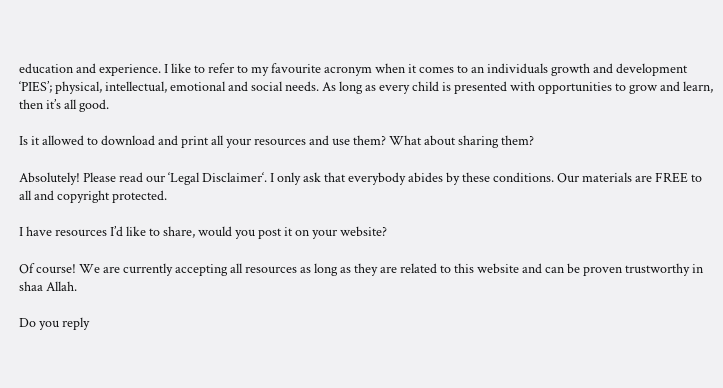education and experience. I like to refer to my favourite acronym when it comes to an individuals growth and development ‘PIES’; physical, intellectual, emotional and social needs. As long as every child is presented with opportunities to grow and learn, then it’s all good.

Is it allowed to download and print all your resources and use them? What about sharing them?

Absolutely! Please read our ‘Legal Disclaimer‘. I only ask that everybody abides by these conditions. Our materials are FREE to all and copyright protected.

I have resources I’d like to share, would you post it on your website?

Of course! We are currently accepting all resources as long as they are related to this website and can be proven trustworthy in shaa Allah.

Do you reply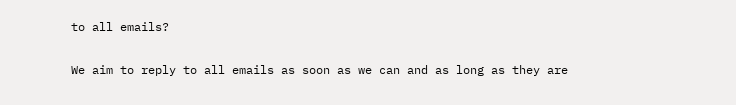to all emails?

We aim to reply to all emails as soon as we can and as long as they are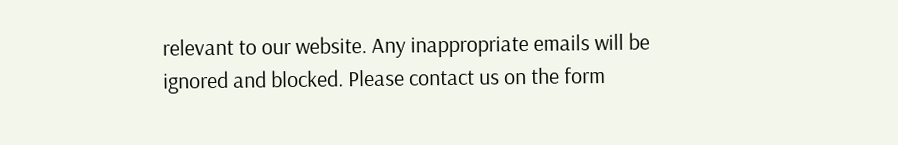relevant to our website. Any inappropriate emails will be ignored and blocked. Please contact us on the form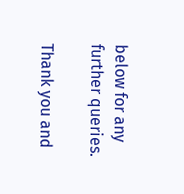below for any further queries.

Thank you and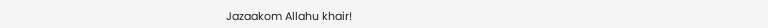Jazaakom Allahu khair!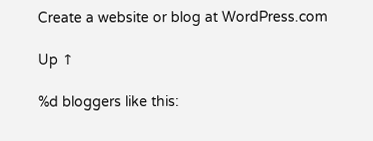Create a website or blog at WordPress.com

Up ↑

%d bloggers like this: